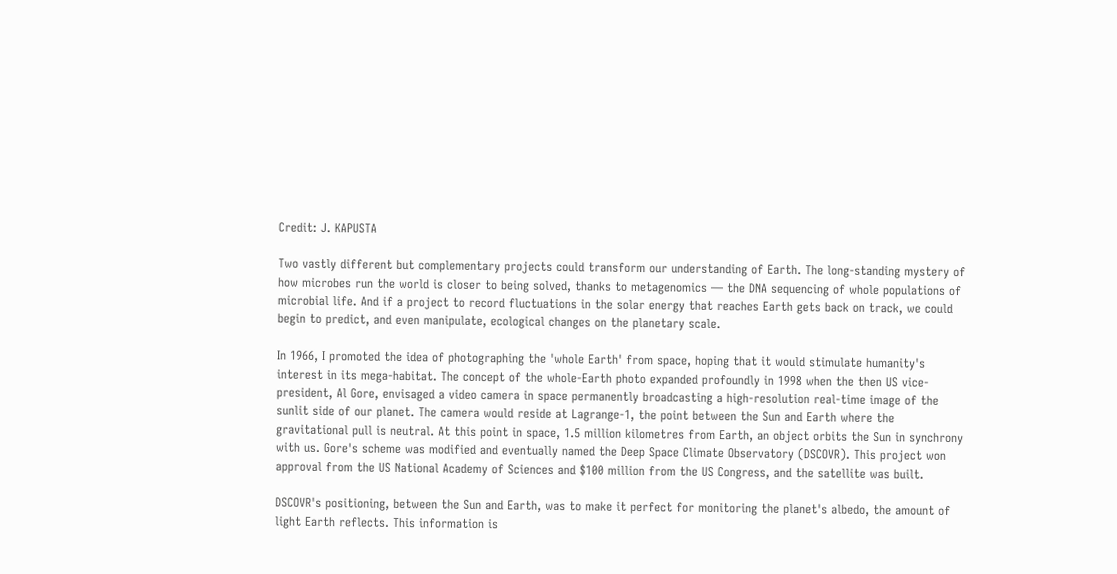Credit: J. KAPUSTA

Two vastly different but complementary projects could transform our understanding of Earth. The long-standing mystery of how microbes run the world is closer to being solved, thanks to metagenomics — the DNA sequencing of whole populations of microbial life. And if a project to record fluctuations in the solar energy that reaches Earth gets back on track, we could begin to predict, and even manipulate, ecological changes on the planetary scale.

In 1966, I promoted the idea of photographing the 'whole Earth' from space, hoping that it would stimulate humanity's interest in its mega-habitat. The concept of the whole-Earth photo expanded profoundly in 1998 when the then US vice-president, Al Gore, envisaged a video camera in space permanently broadcasting a high-resolution real-time image of the sunlit side of our planet. The camera would reside at Lagrange-1, the point between the Sun and Earth where the gravitational pull is neutral. At this point in space, 1.5 million kilometres from Earth, an object orbits the Sun in synchrony with us. Gore's scheme was modified and eventually named the Deep Space Climate Observatory (DSCOVR). This project won approval from the US National Academy of Sciences and $100 million from the US Congress, and the satellite was built.

DSCOVR's positioning, between the Sun and Earth, was to make it perfect for monitoring the planet's albedo, the amount of light Earth reflects. This information is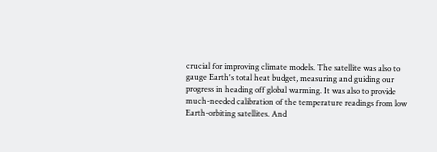crucial for improving climate models. The satellite was also to gauge Earth's total heat budget, measuring and guiding our progress in heading off global warming. It was also to provide much-needed calibration of the temperature readings from low Earth-orbiting satellites. And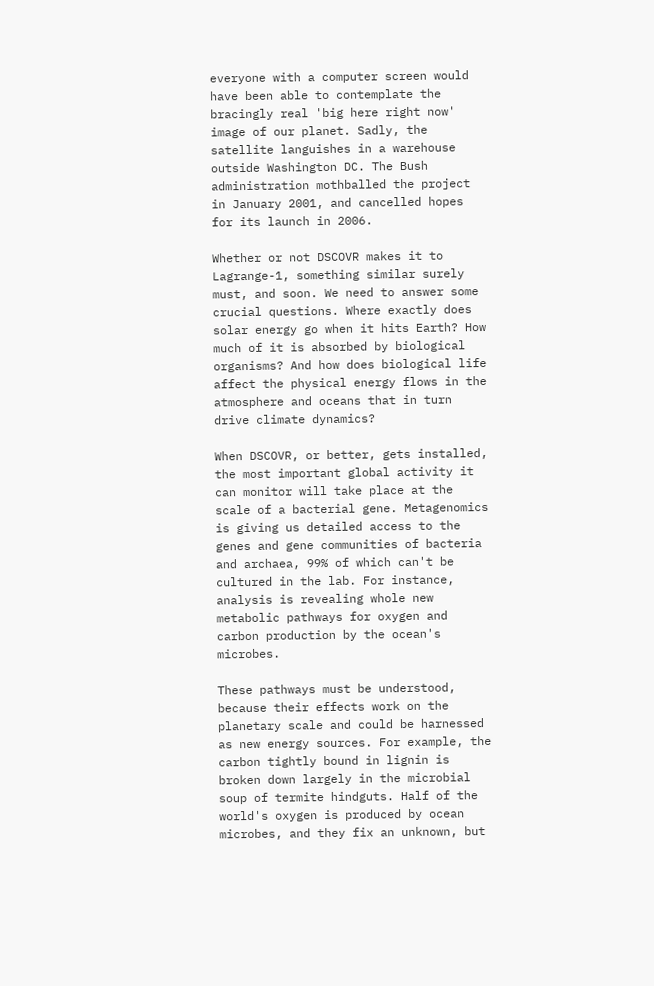everyone with a computer screen would have been able to contemplate the bracingly real 'big here right now' image of our planet. Sadly, the satellite languishes in a warehouse outside Washington DC. The Bush administration mothballed the project in January 2001, and cancelled hopes for its launch in 2006.

Whether or not DSCOVR makes it to Lagrange-1, something similar surely must, and soon. We need to answer some crucial questions. Where exactly does solar energy go when it hits Earth? How much of it is absorbed by biological organisms? And how does biological life affect the physical energy flows in the atmosphere and oceans that in turn drive climate dynamics?

When DSCOVR, or better, gets installed, the most important global activity it can monitor will take place at the scale of a bacterial gene. Metagenomics is giving us detailed access to the genes and gene communities of bacteria and archaea, 99% of which can't be cultured in the lab. For instance, analysis is revealing whole new metabolic pathways for oxygen and carbon production by the ocean's microbes.

These pathways must be understood, because their effects work on the planetary scale and could be harnessed as new energy sources. For example, the carbon tightly bound in lignin is broken down largely in the microbial soup of termite hindguts. Half of the world's oxygen is produced by ocean microbes, and they fix an unknown, but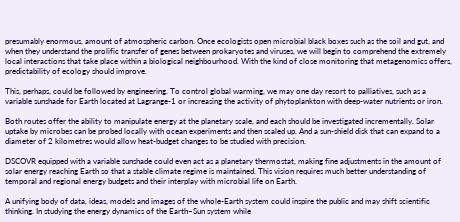presumably enormous, amount of atmospheric carbon. Once ecologists open microbial black boxes such as the soil and gut, and when they understand the prolific transfer of genes between prokaryotes and viruses, we will begin to comprehend the extremely local interactions that take place within a biological neighbourhood. With the kind of close monitoring that metagenomics offers, predictability of ecology should improve.

This, perhaps, could be followed by engineering. To control global warming, we may one day resort to palliatives, such as a variable sunshade for Earth located at Lagrange-1 or increasing the activity of phytoplankton with deep-water nutrients or iron.

Both routes offer the ability to manipulate energy at the planetary scale, and each should be investigated incrementally. Solar uptake by microbes can be probed locally with ocean experiments and then scaled up. And a sun-shield disk that can expand to a diameter of 2 kilometres would allow heat-budget changes to be studied with precision.

DSCOVR equipped with a variable sunshade could even act as a planetary thermostat, making fine adjustments in the amount of solar energy reaching Earth so that a stable climate regime is maintained. This vision requires much better understanding of temporal and regional energy budgets and their interplay with microbial life on Earth.

A unifying body of data, ideas, models and images of the whole-Earth system could inspire the public and may shift scientific thinking. In studying the energy dynamics of the Earth–Sun system while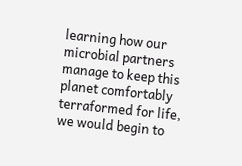learning how our microbial partners manage to keep this planet comfortably terraformed for life, we would begin to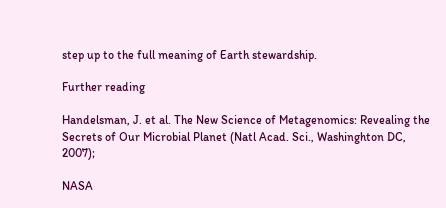step up to the full meaning of Earth stewardship.

Further reading

Handelsman, J. et al. The New Science of Metagenomics: Revealing the Secrets of Our Microbial Planet (Natl Acad. Sci., Washinghton DC, 2007);

NASA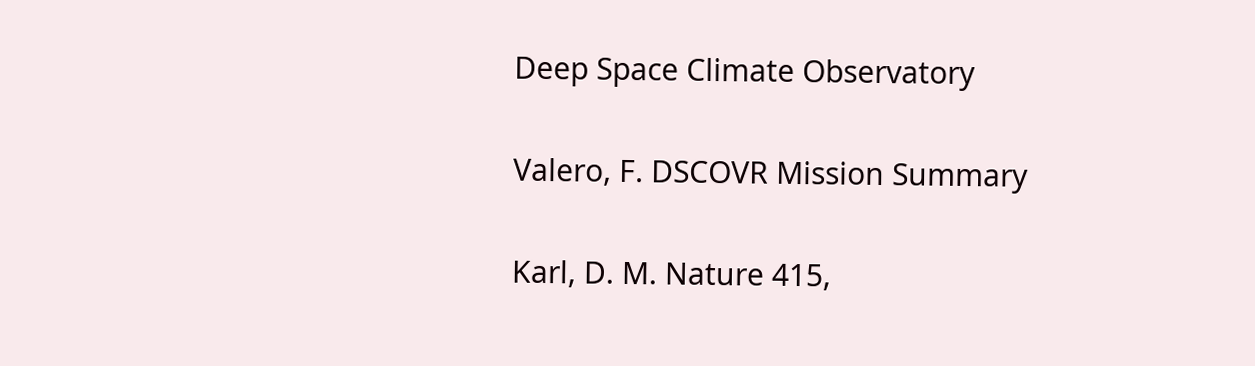Deep Space Climate Observatory

Valero, F. DSCOVR Mission Summary

Karl, D. M. Nature 415,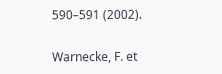590–591 (2002).

Warnecke, F. et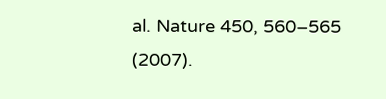al. Nature 450, 560–565 (2007).